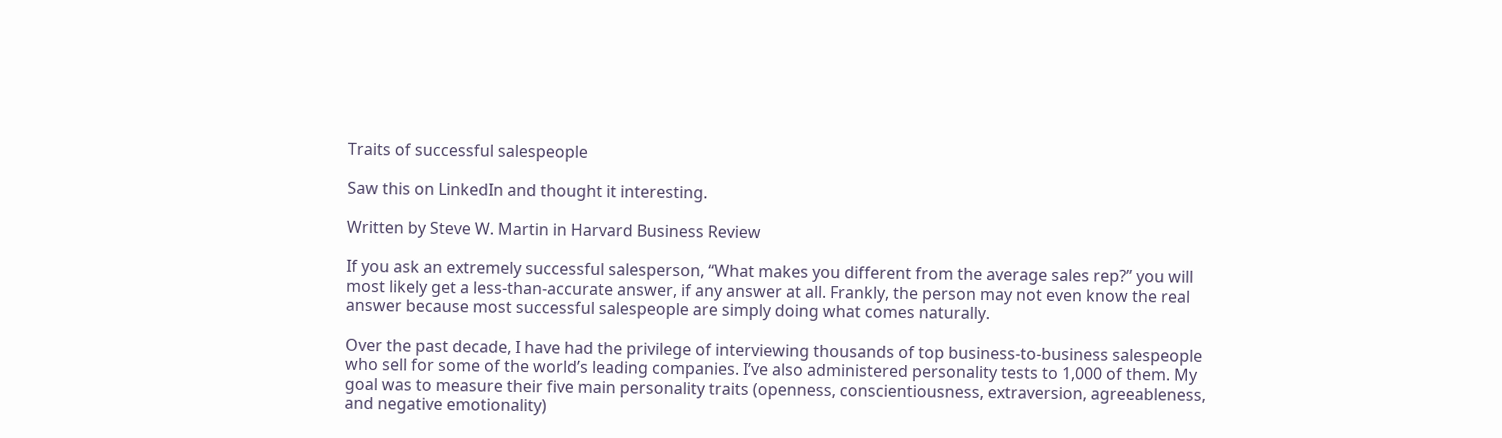Traits of successful salespeople

Saw this on LinkedIn and thought it interesting.

Written by Steve W. Martin in Harvard Business Review

If you ask an extremely successful salesperson, “What makes you different from the average sales rep?” you will most likely get a less-than-accurate answer, if any answer at all. Frankly, the person may not even know the real answer because most successful salespeople are simply doing what comes naturally.

Over the past decade, I have had the privilege of interviewing thousands of top business-to-business salespeople who sell for some of the world’s leading companies. I’ve also administered personality tests to 1,000 of them. My goal was to measure their five main personality traits (openness, conscientiousness, extraversion, agreeableness, and negative emotionality)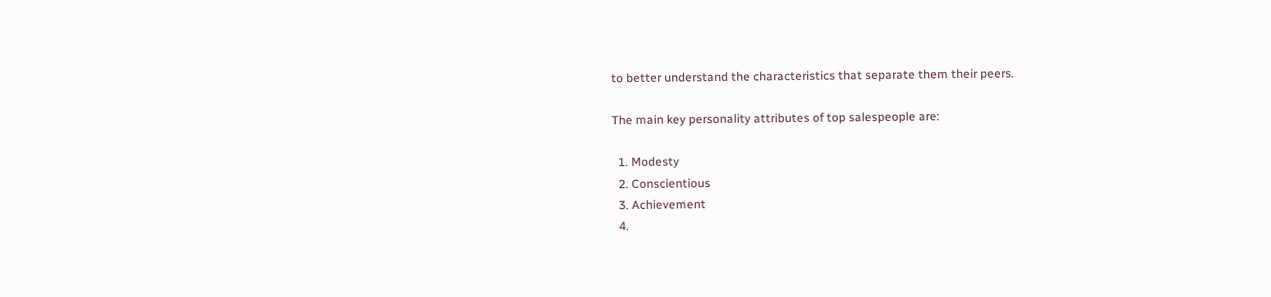to better understand the characteristics that separate them their peers.

The main key personality attributes of top salespeople are:

  1. Modesty
  2. Conscientious
  3. Achievement
  4.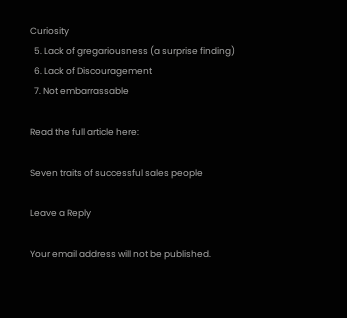Curiosity
  5. Lack of gregariousness (a surprise finding)
  6. Lack of Discouragement
  7. Not embarrassable

Read the full article here:

Seven traits of successful sales people

Leave a Reply

Your email address will not be published.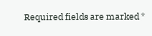Required fields are marked *